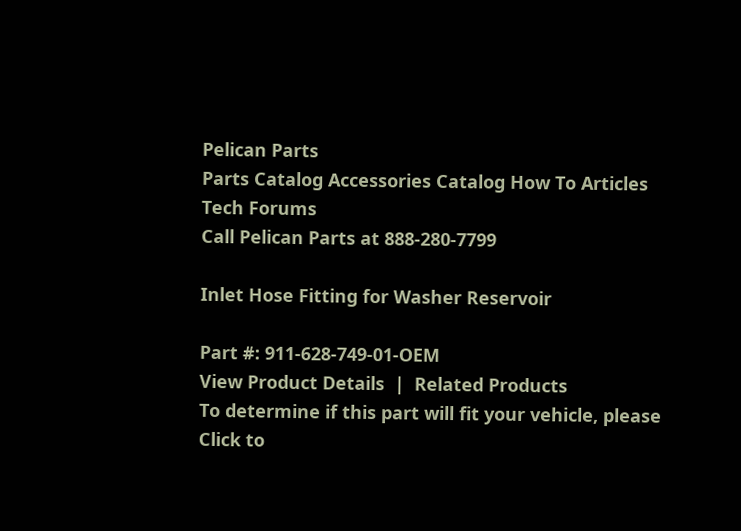Pelican Parts
Parts Catalog Accessories Catalog How To Articles Tech Forums
Call Pelican Parts at 888-280-7799

Inlet Hose Fitting for Washer Reservoir

Part #: 911-628-749-01-OEM
View Product Details  |  Related Products
To determine if this part will fit your vehicle, please Click to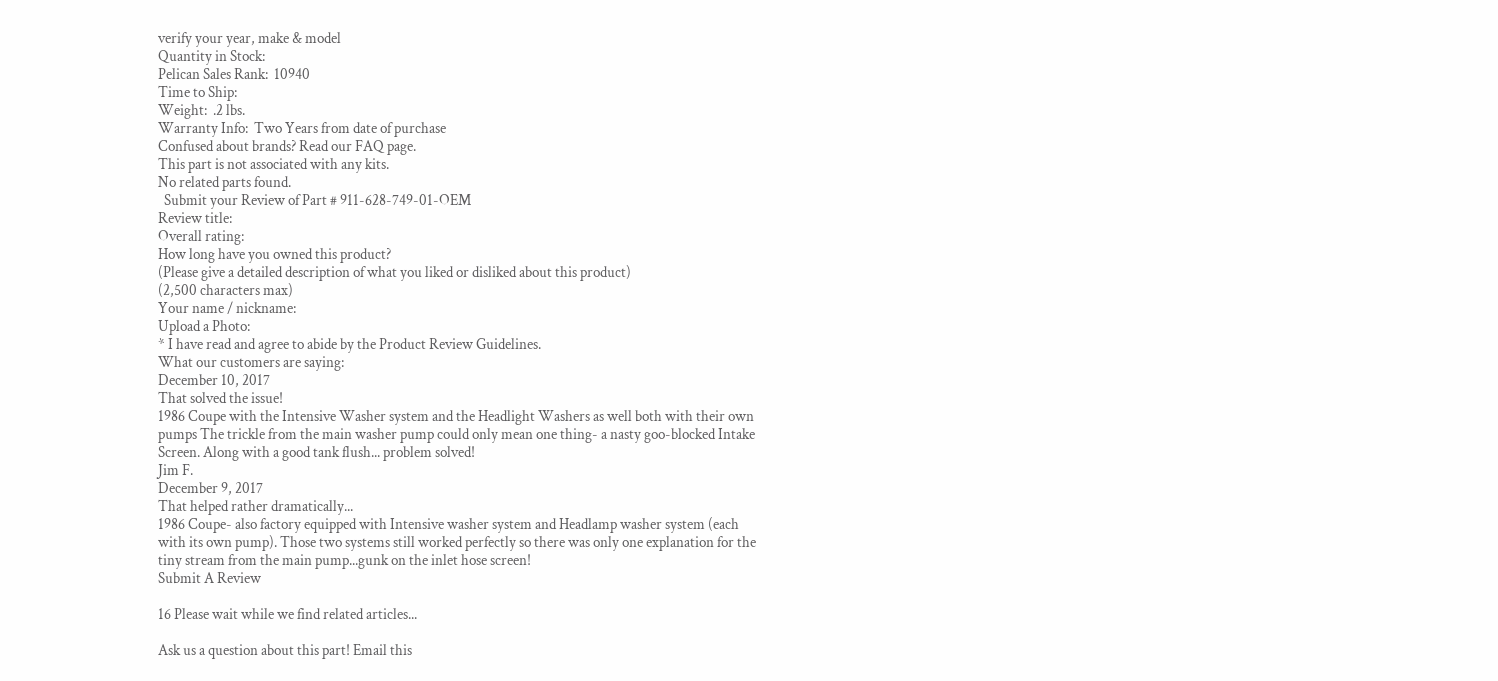verify your year, make & model
Quantity in Stock:
Pelican Sales Rank:  10940
Time to Ship:
Weight:  .2 lbs.
Warranty Info:  Two Years from date of purchase
Confused about brands? Read our FAQ page.
This part is not associated with any kits.
No related parts found.
  Submit your Review of Part # 911-628-749-01-OEM
Review title:
Overall rating:
How long have you owned this product?
(Please give a detailed description of what you liked or disliked about this product)
(2,500 characters max)
Your name / nickname:
Upload a Photo:
* I have read and agree to abide by the Product Review Guidelines.
What our customers are saying:
December 10, 2017
That solved the issue!
1986 Coupe with the Intensive Washer system and the Headlight Washers as well both with their own pumps The trickle from the main washer pump could only mean one thing- a nasty goo-blocked Intake Screen. Along with a good tank flush... problem solved!
Jim F.
December 9, 2017
That helped rather dramatically...
1986 Coupe- also factory equipped with Intensive washer system and Headlamp washer system (each with its own pump). Those two systems still worked perfectly so there was only one explanation for the tiny stream from the main pump...gunk on the inlet hose screen!
Submit A Review

16 Please wait while we find related articles...

Ask us a question about this part! Email this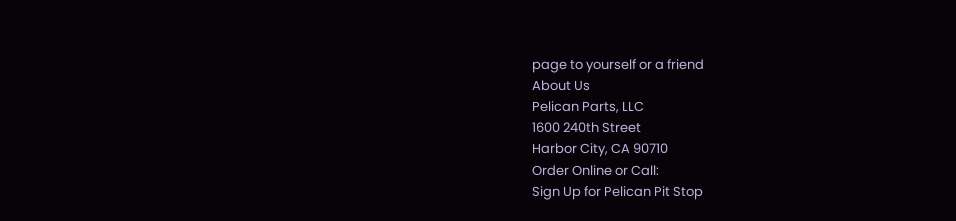page to yourself or a friend
About Us
Pelican Parts, LLC
1600 240th Street
Harbor City, CA 90710
Order Online or Call:
Sign Up for Pelican Pit Stop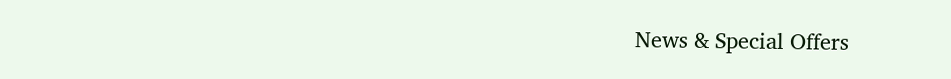News & Special Offers